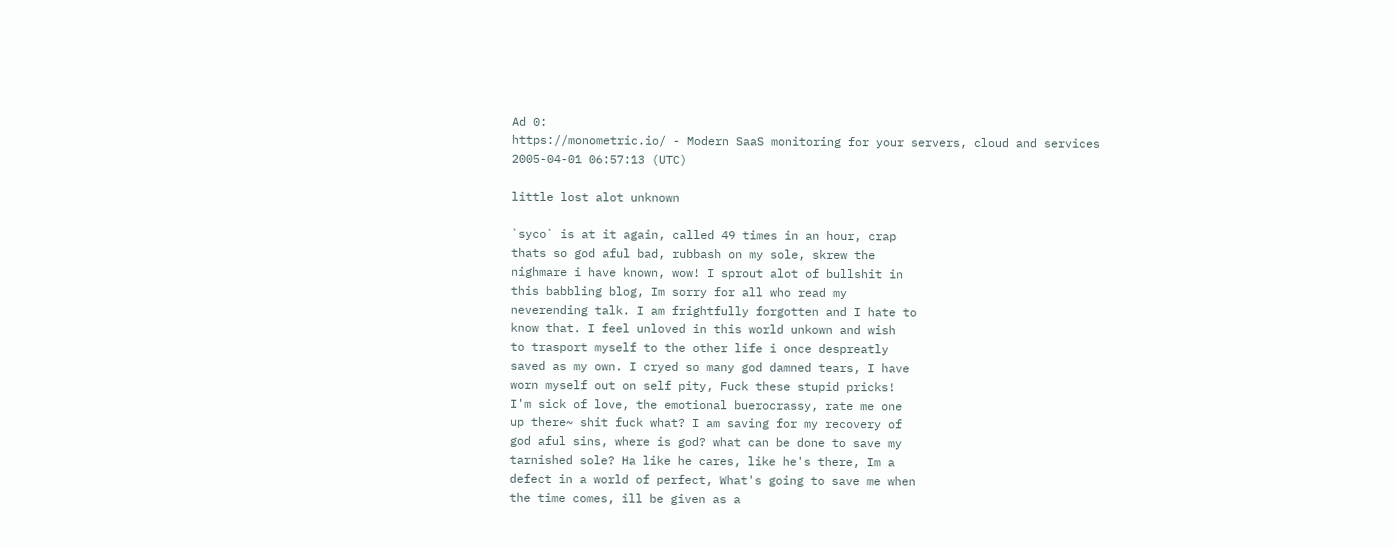Ad 0:
https://monometric.io/ - Modern SaaS monitoring for your servers, cloud and services
2005-04-01 06:57:13 (UTC)

little lost alot unknown

`syco` is at it again, called 49 times in an hour, crap
thats so god aful bad, rubbash on my sole, skrew the
nighmare i have known, wow! I sprout alot of bullshit in
this babbling blog, Im sorry for all who read my
neverending talk. I am frightfully forgotten and I hate to
know that. I feel unloved in this world unkown and wish
to trasport myself to the other life i once despreatly
saved as my own. I cryed so many god damned tears, I have
worn myself out on self pity, Fuck these stupid pricks!
I'm sick of love, the emotional buerocrassy, rate me one
up there~ shit fuck what? I am saving for my recovery of
god aful sins, where is god? what can be done to save my
tarnished sole? Ha like he cares, like he's there, Im a
defect in a world of perfect, What's going to save me when
the time comes, ill be given as a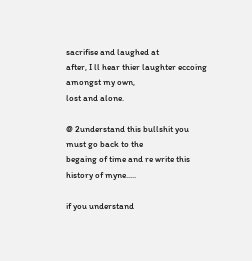sacrifise and laughed at
after, I ll hear thier laughter eccoing amongst my own,
lost and alone.

@ 2understand this bullshit you must go back to the
begaing of time and re write this history of myne.....

if you understand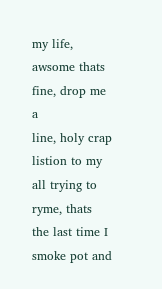my life, awsome thats fine, drop me a
line, holy crap listion to my all trying to ryme, thats
the last time I smoke pot and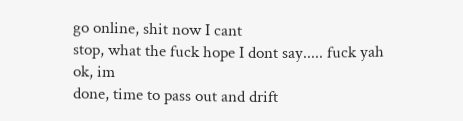go online, shit now I cant
stop, what the fuck hope I dont say..... fuck yah ok, im
done, time to pass out and drift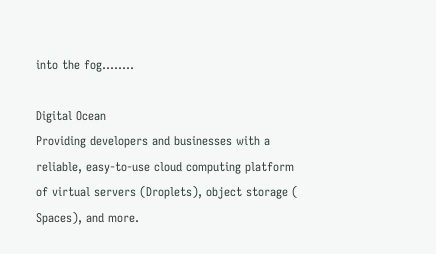into the fog........

Digital Ocean
Providing developers and businesses with a reliable, easy-to-use cloud computing platform of virtual servers (Droplets), object storage ( Spaces), and more.